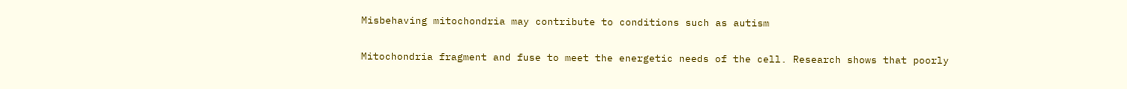Misbehaving mitochondria may contribute to conditions such as autism

Mitochondria fragment and fuse to meet the energetic needs of the cell. Research shows that poorly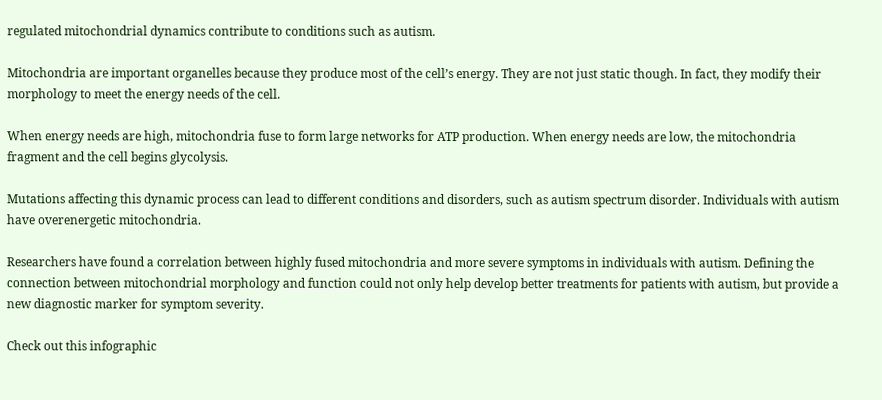regulated mitochondrial dynamics contribute to conditions such as autism.

Mitochondria are important organelles because they produce most of the cell’s energy. They are not just static though. In fact, they modify their morphology to meet the energy needs of the cell.

When energy needs are high, mitochondria fuse to form large networks for ATP production. When energy needs are low, the mitochondria fragment and the cell begins glycolysis.

Mutations affecting this dynamic process can lead to different conditions and disorders, such as autism spectrum disorder. Individuals with autism have overenergetic mitochondria.

Researchers have found a correlation between highly fused mitochondria and more severe symptoms in individuals with autism. Defining the connection between mitochondrial morphology and function could not only help develop better treatments for patients with autism, but provide a new diagnostic marker for symptom severity.

Check out this infographic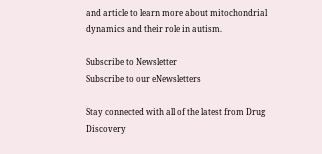and article to learn more about mitochondrial dynamics and their role in autism.

Subscribe to Newsletter
Subscribe to our eNewsletters

Stay connected with all of the latest from Drug Discovery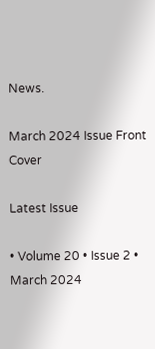News.

March 2024 Issue Front Cover

Latest Issue

• Volume 20 • Issue 2 • March 2024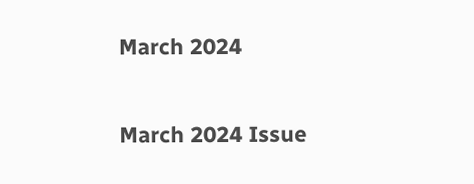March 2024

March 2024 Issue